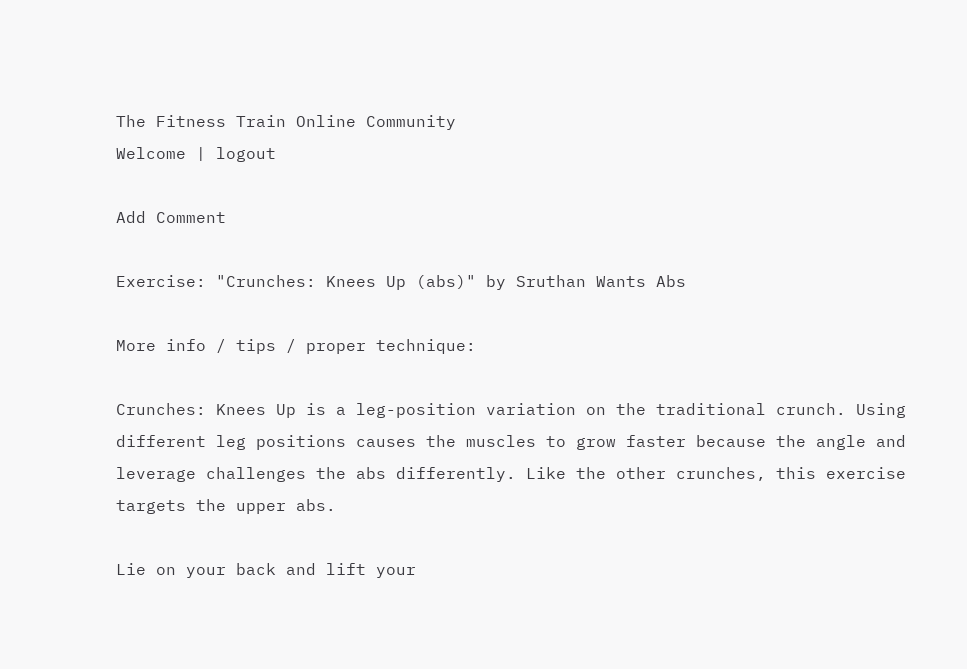The Fitness Train Online Community
Welcome | logout

Add Comment

Exercise: "Crunches: Knees Up (abs)" by Sruthan Wants Abs

More info / tips / proper technique:

Crunches: Knees Up is a leg-position variation on the traditional crunch. Using different leg positions causes the muscles to grow faster because the angle and leverage challenges the abs differently. Like the other crunches, this exercise targets the upper abs.

Lie on your back and lift your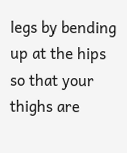legs by bending up at the hips so that your thighs are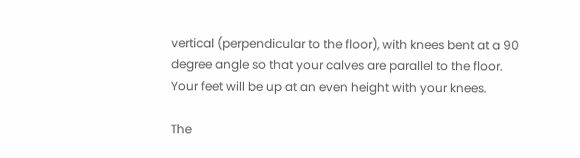vertical (perpendicular to the floor), with knees bent at a 90 degree angle so that your calves are parallel to the floor. Your feet will be up at an even height with your knees.

The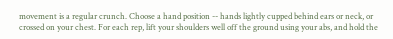movement is a regular crunch. Choose a hand position -- hands lightly cupped behind ears or neck, or crossed on your chest. For each rep, lift your shoulders well off the ground using your abs, and hold the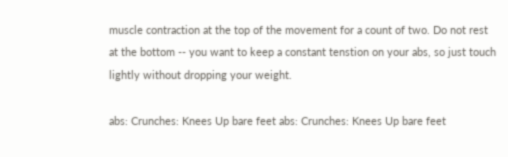muscle contraction at the top of the movement for a count of two. Do not rest at the bottom -- you want to keep a constant tenstion on your abs, so just touch lightly without dropping your weight.

abs: Crunches: Knees Up bare feet abs: Crunches: Knees Up bare feet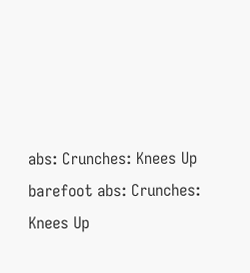abs: Crunches: Knees Up barefoot abs: Crunches: Knees Up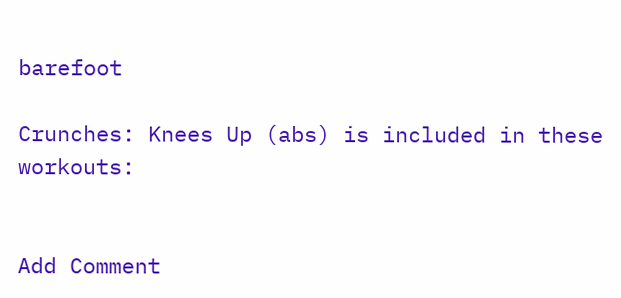barefoot

Crunches: Knees Up (abs) is included in these workouts:


Add Comment